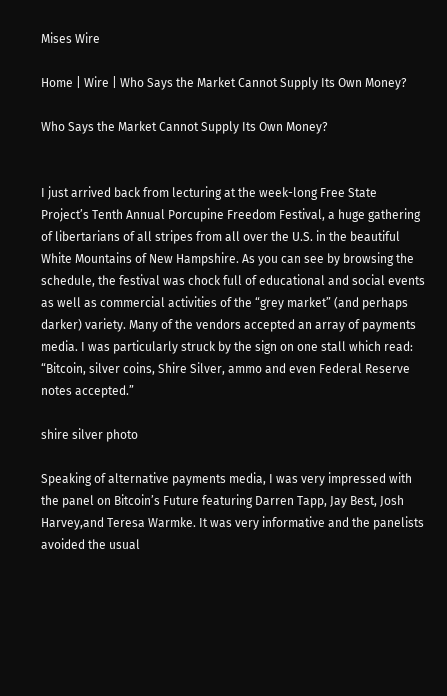Mises Wire

Home | Wire | Who Says the Market Cannot Supply Its Own Money?

Who Says the Market Cannot Supply Its Own Money?


I just arrived back from lecturing at the week-long Free State Project’s Tenth Annual Porcupine Freedom Festival, a huge gathering of libertarians of all stripes from all over the U.S. in the beautiful White Mountains of New Hampshire. As you can see by browsing the schedule, the festival was chock full of educational and social events as well as commercial activities of the “grey market” (and perhaps darker) variety. Many of the vendors accepted an array of payments media. I was particularly struck by the sign on one stall which read: “Bitcoin, silver coins, Shire Silver, ammo and even Federal Reserve notes accepted.”

shire silver photo

Speaking of alternative payments media, I was very impressed with the panel on Bitcoin’s Future featuring Darren Tapp, Jay Best, Josh Harvey,and Teresa Warmke. It was very informative and the panelists avoided the usual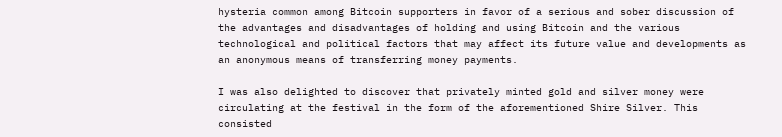hysteria common among Bitcoin supporters in favor of a serious and sober discussion of the advantages and disadvantages of holding and using Bitcoin and the various technological and political factors that may affect its future value and developments as an anonymous means of transferring money payments.

I was also delighted to discover that privately minted gold and silver money were circulating at the festival in the form of the aforementioned Shire Silver. This consisted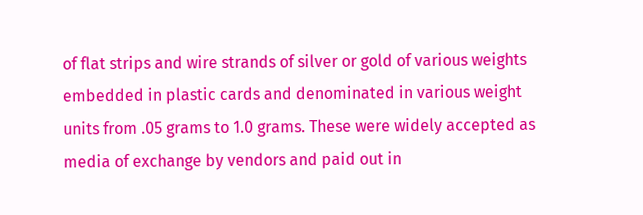of flat strips and wire strands of silver or gold of various weights embedded in plastic cards and denominated in various weight units from .05 grams to 1.0 grams. These were widely accepted as media of exchange by vendors and paid out in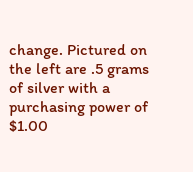change. Pictured on the left are .5 grams of silver with a purchasing power of $1.00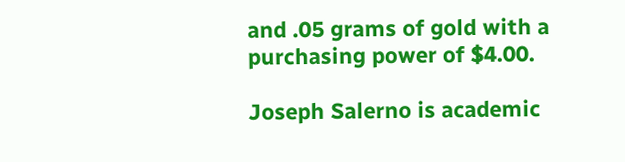and .05 grams of gold with a purchasing power of $4.00.

Joseph Salerno is academic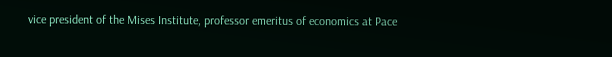vice president of the Mises Institute, professor emeritus of economics at Pace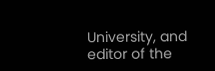University, and editor of the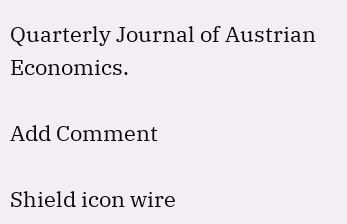Quarterly Journal of Austrian Economics.

Add Comment

Shield icon wire